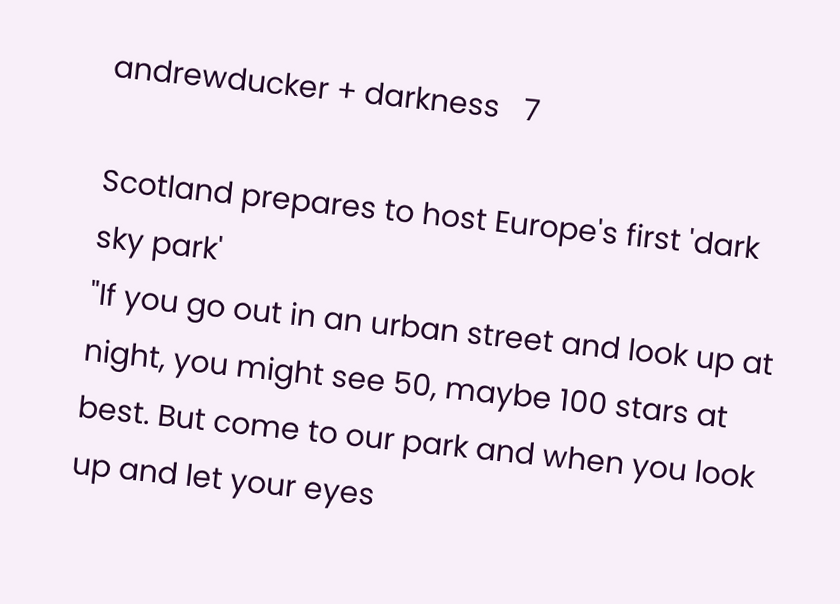andrewducker + darkness   7

Scotland prepares to host Europe's first 'dark sky park'
"If you go out in an urban street and look up at night, you might see 50, maybe 100 stars at best. But come to our park and when you look up and let your eyes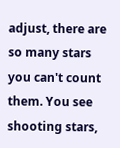adjust, there are so many stars you can't count them. You see shooting stars,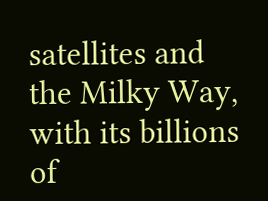satellites and the Milky Way, with its billions of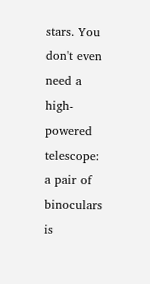stars. You don't even need a high-powered telescope: a pair of binoculars is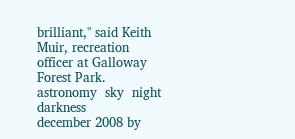brilliant," said Keith Muir, recreation officer at Galloway Forest Park.
astronomy  sky  night  darkness
december 2008 by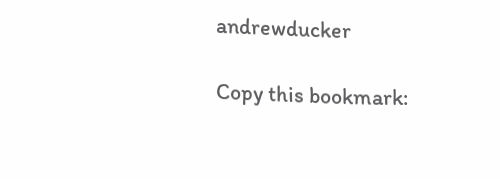andrewducker

Copy this bookmark: